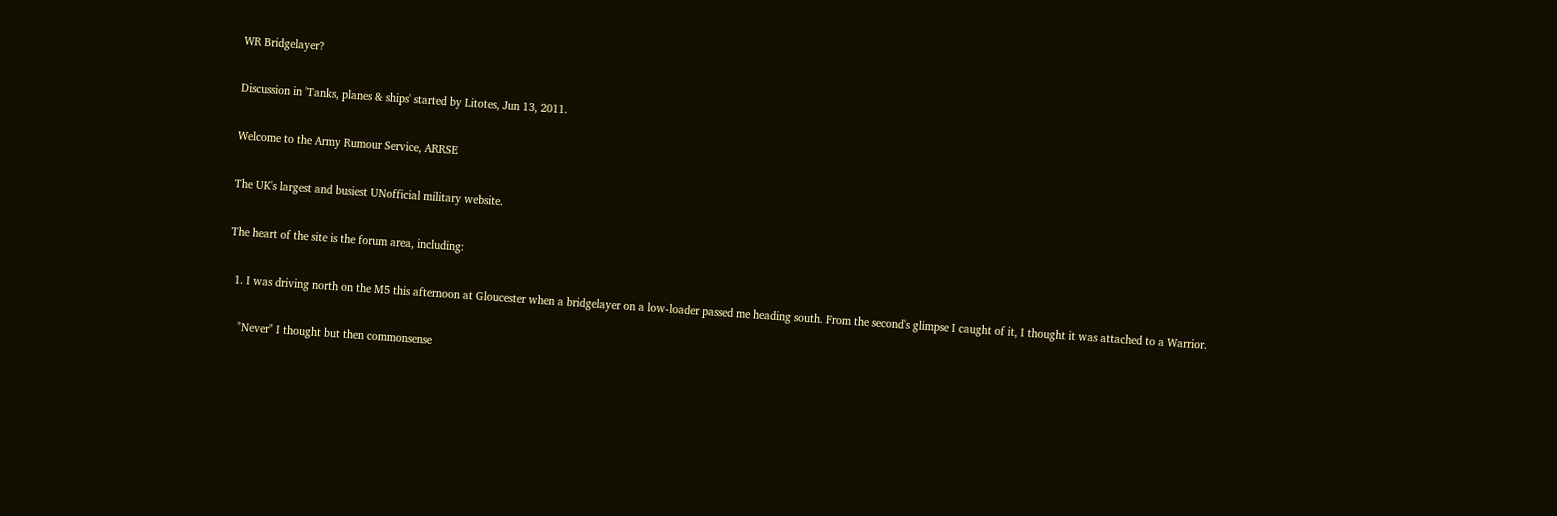WR Bridgelayer?

Discussion in 'Tanks, planes & ships' started by Litotes, Jun 13, 2011.

Welcome to the Army Rumour Service, ARRSE

The UK's largest and busiest UNofficial military website.

The heart of the site is the forum area, including:

  1. I was driving north on the M5 this afternoon at Gloucester when a bridgelayer on a low-loader passed me heading south. From the second's glimpse I caught of it, I thought it was attached to a Warrior.

    "Never" I thought but then commonsense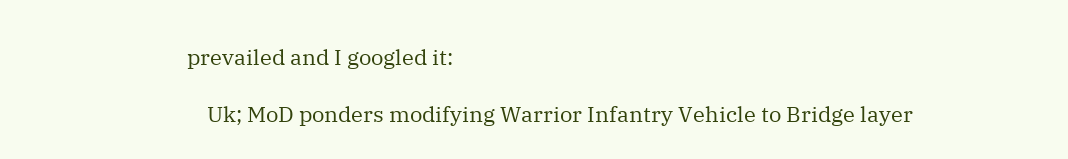prevailed and I googled it:

    Uk; MoD ponders modifying Warrior Infantry Vehicle to Bridge layer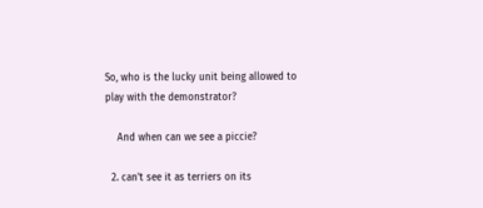So, who is the lucky unit being allowed to play with the demonstrator?

    And when can we see a piccie?

  2. can't see it as terriers on its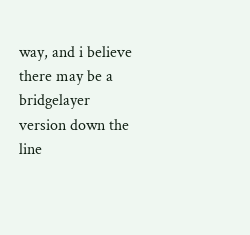way, and i believe there may be a bridgelayer version down the line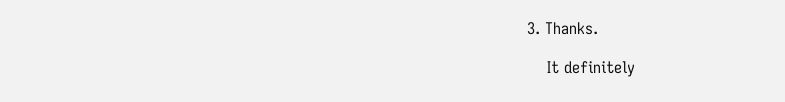3. Thanks.

    It definitely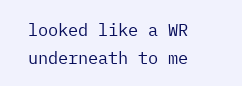looked like a WR underneath to me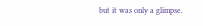but it was only a glimpse.